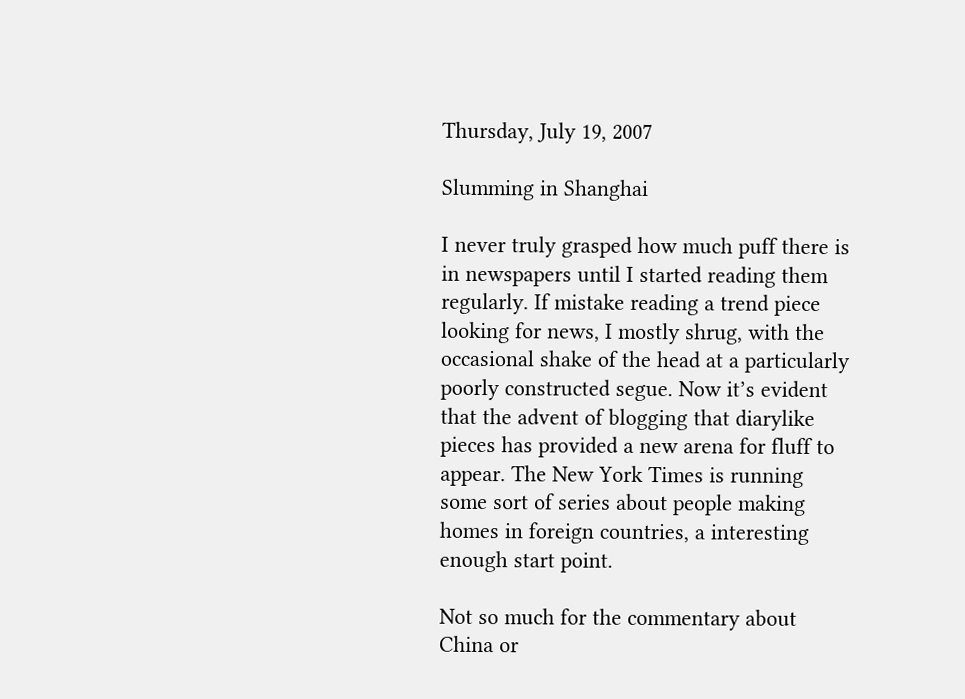Thursday, July 19, 2007

Slumming in Shanghai

I never truly grasped how much puff there is in newspapers until I started reading them regularly. If mistake reading a trend piece looking for news, I mostly shrug, with the occasional shake of the head at a particularly poorly constructed segue. Now it’s evident that the advent of blogging that diarylike pieces has provided a new arena for fluff to appear. The New York Times is running some sort of series about people making homes in foreign countries, a interesting enough start point.

Not so much for the commentary about China or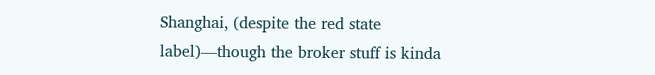Shanghai, (despite the red state label)—though the broker stuff is kinda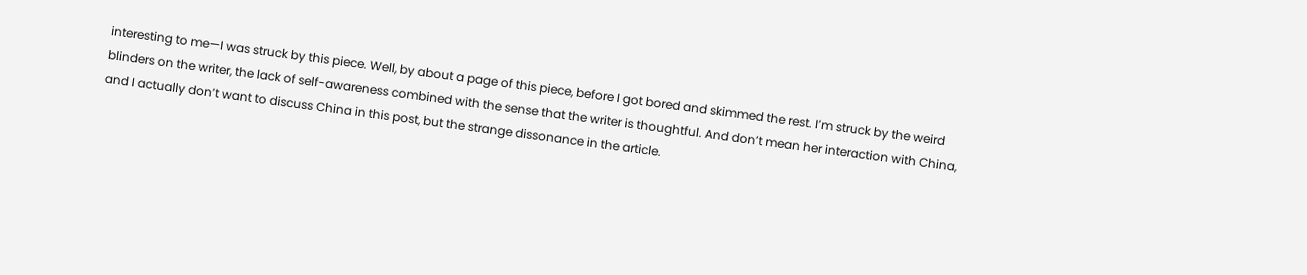interesting to me—I was struck by this piece. Well, by about a page of this piece, before I got bored and skimmed the rest. I’m struck by the weird blinders on the writer, the lack of self-awareness combined with the sense that the writer is thoughtful. And don’t mean her interaction with China, and I actually don’t want to discuss China in this post, but the strange dissonance in the article.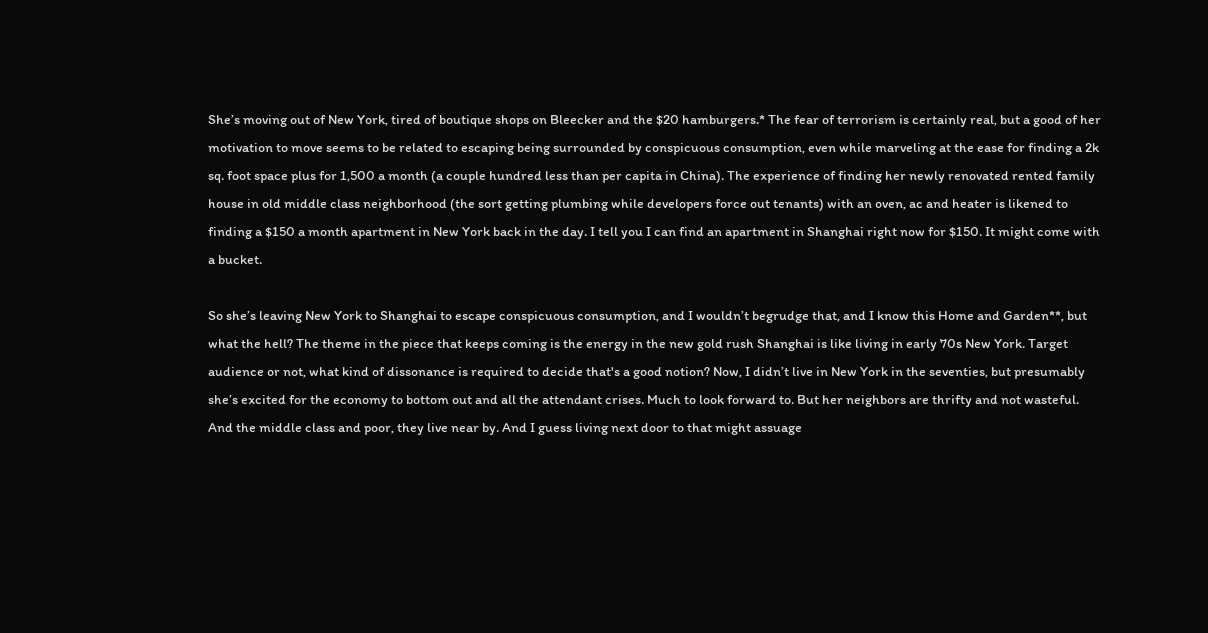She’s moving out of New York, tired of boutique shops on Bleecker and the $20 hamburgers.* The fear of terrorism is certainly real, but a good of her motivation to move seems to be related to escaping being surrounded by conspicuous consumption, even while marveling at the ease for finding a 2k sq. foot space plus for 1,500 a month (a couple hundred less than per capita in China). The experience of finding her newly renovated rented family house in old middle class neighborhood (the sort getting plumbing while developers force out tenants) with an oven, ac and heater is likened to finding a $150 a month apartment in New York back in the day. I tell you I can find an apartment in Shanghai right now for $150. It might come with a bucket.

So she’s leaving New York to Shanghai to escape conspicuous consumption, and I wouldn’t begrudge that, and I know this Home and Garden**, but what the hell? The theme in the piece that keeps coming is the energy in the new gold rush Shanghai is like living in early 70s New York. Target audience or not, what kind of dissonance is required to decide that's a good notion? Now, I didn’t live in New York in the seventies, but presumably she’s excited for the economy to bottom out and all the attendant crises. Much to look forward to. But her neighbors are thrifty and not wasteful. And the middle class and poor, they live near by. And I guess living next door to that might assuage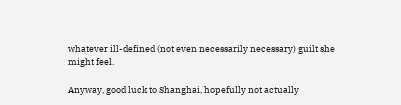whatever ill-defined (not even necessarily necessary) guilt she might feel.

Anyway, good luck to Shanghai, hopefully not actually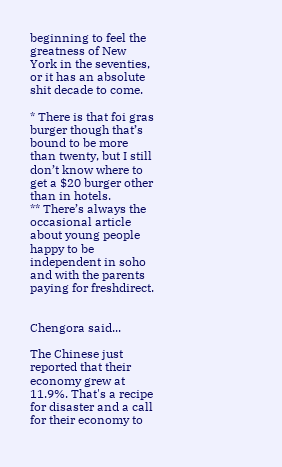beginning to feel the greatness of New York in the seventies, or it has an absolute shit decade to come.

* There is that foi gras burger though that’s bound to be more than twenty, but I still don’t know where to get a $20 burger other than in hotels.
** There’s always the occasional article about young people happy to be independent in soho and with the parents paying for freshdirect.


Chengora said...

The Chinese just reported that their economy grew at 11.9%. That's a recipe for disaster and a call for their economy to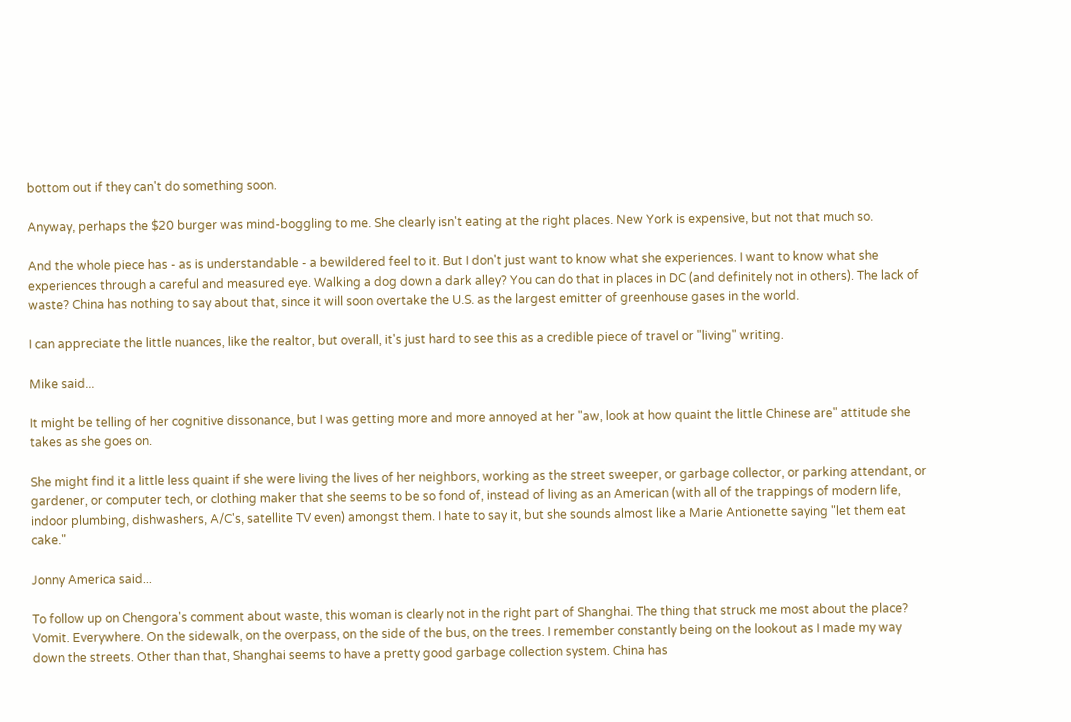bottom out if they can't do something soon.

Anyway, perhaps the $20 burger was mind-boggling to me. She clearly isn't eating at the right places. New York is expensive, but not that much so.

And the whole piece has - as is understandable - a bewildered feel to it. But I don't just want to know what she experiences. I want to know what she experiences through a careful and measured eye. Walking a dog down a dark alley? You can do that in places in DC (and definitely not in others). The lack of waste? China has nothing to say about that, since it will soon overtake the U.S. as the largest emitter of greenhouse gases in the world.

I can appreciate the little nuances, like the realtor, but overall, it's just hard to see this as a credible piece of travel or "living" writing.

Mike said...

It might be telling of her cognitive dissonance, but I was getting more and more annoyed at her "aw, look at how quaint the little Chinese are" attitude she takes as she goes on.

She might find it a little less quaint if she were living the lives of her neighbors, working as the street sweeper, or garbage collector, or parking attendant, or gardener, or computer tech, or clothing maker that she seems to be so fond of, instead of living as an American (with all of the trappings of modern life, indoor plumbing, dishwashers, A/C's, satellite TV even) amongst them. I hate to say it, but she sounds almost like a Marie Antionette saying "let them eat cake."

Jonny America said...

To follow up on Chengora's comment about waste, this woman is clearly not in the right part of Shanghai. The thing that struck me most about the place? Vomit. Everywhere. On the sidewalk, on the overpass, on the side of the bus, on the trees. I remember constantly being on the lookout as I made my way down the streets. Other than that, Shanghai seems to have a pretty good garbage collection system. China has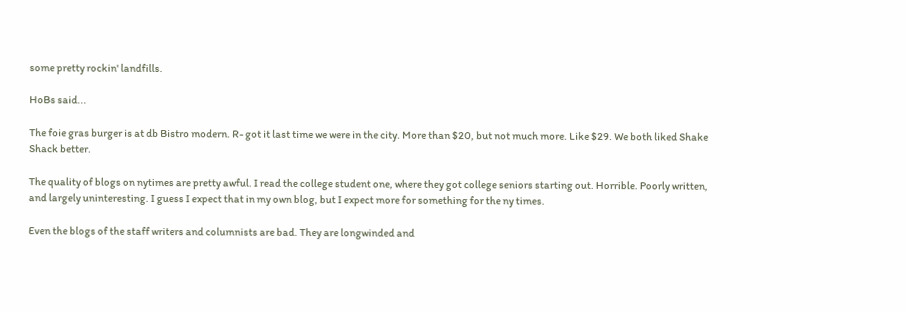some pretty rockin' landfills.

HoBs said...

The foie gras burger is at db Bistro modern. R- got it last time we were in the city. More than $20, but not much more. Like $29. We both liked Shake Shack better.

The quality of blogs on nytimes are pretty awful. I read the college student one, where they got college seniors starting out. Horrible. Poorly written, and largely uninteresting. I guess I expect that in my own blog, but I expect more for something for the ny times.

Even the blogs of the staff writers and columnists are bad. They are longwinded and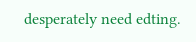desperately need edting.